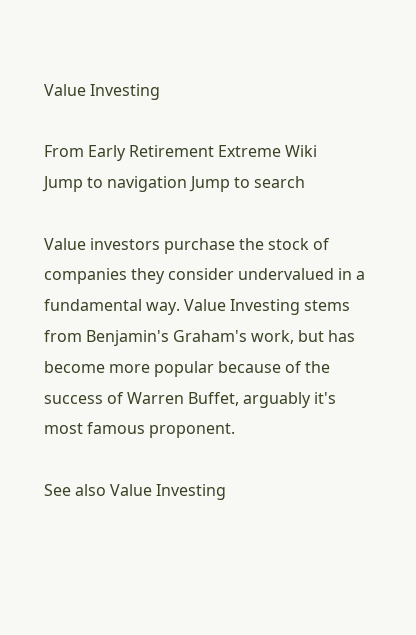Value Investing

From Early Retirement Extreme Wiki
Jump to navigation Jump to search

Value investors purchase the stock of companies they consider undervalued in a fundamental way. Value Investing stems from Benjamin's Graham's work, but has become more popular because of the success of Warren Buffet, arguably it's most famous proponent.

See also Value Investing